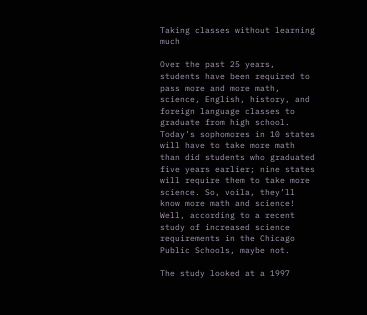Taking classes without learning much

Over the past 25 years,  students have been required to pass more and more math, science, English, history, and foreign language classes to graduate from high school. Today’s sophomores in 10 states will have to take more math than did students who graduated five years earlier; nine states will require them to take more science. So, voila, they’ll know more math and science! Well, according to a recent study of increased science requirements in the Chicago Public Schools, maybe not.

The study looked at a 1997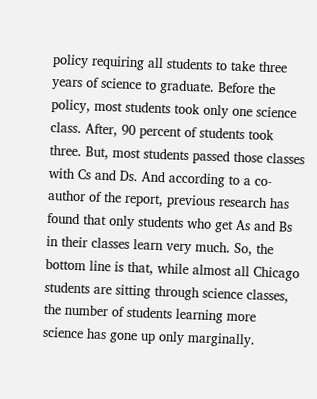policy requiring all students to take three years of science to graduate. Before the policy, most students took only one science class. After, 90 percent of students took three. But, most students passed those classes with Cs and Ds. And according to a co-author of the report, previous research has found that only students who get As and Bs in their classes learn very much. So, the bottom line is that, while almost all Chicago students are sitting through science classes, the number of students learning more science has gone up only marginally.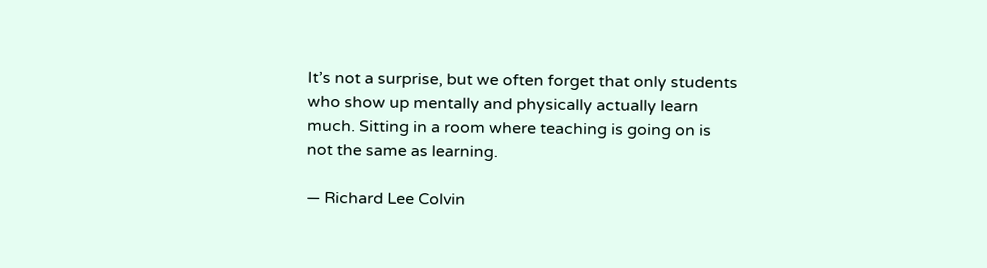It’s not a surprise, but we often forget that only students who show up mentally and physically actually learn much. Sitting in a room where teaching is going on is not the same as learning.

— Richard Lee Colvin